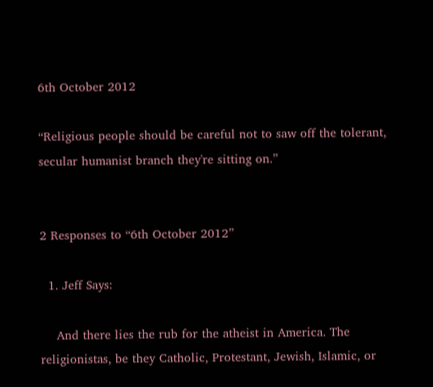6th October 2012

“Religious people should be careful not to saw off the tolerant, secular humanist branch they're sitting on.”


2 Responses to “6th October 2012”

  1. Jeff Says:

    And there lies the rub for the atheist in America. The religionistas, be they Catholic, Protestant, Jewish, Islamic, or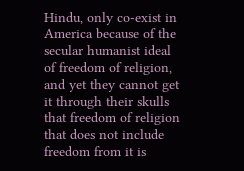Hindu, only co-exist in America because of the secular humanist ideal of freedom of religion, and yet they cannot get it through their skulls that freedom of religion that does not include freedom from it is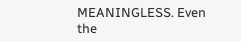MEANINGLESS. Even the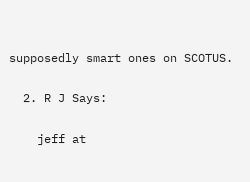supposedly smart ones on SCOTUS.

  2. R J Says:

    jeff at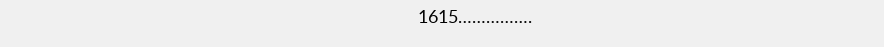1615…………….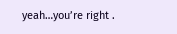yeah…you’re right .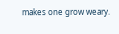makes one grow weary.